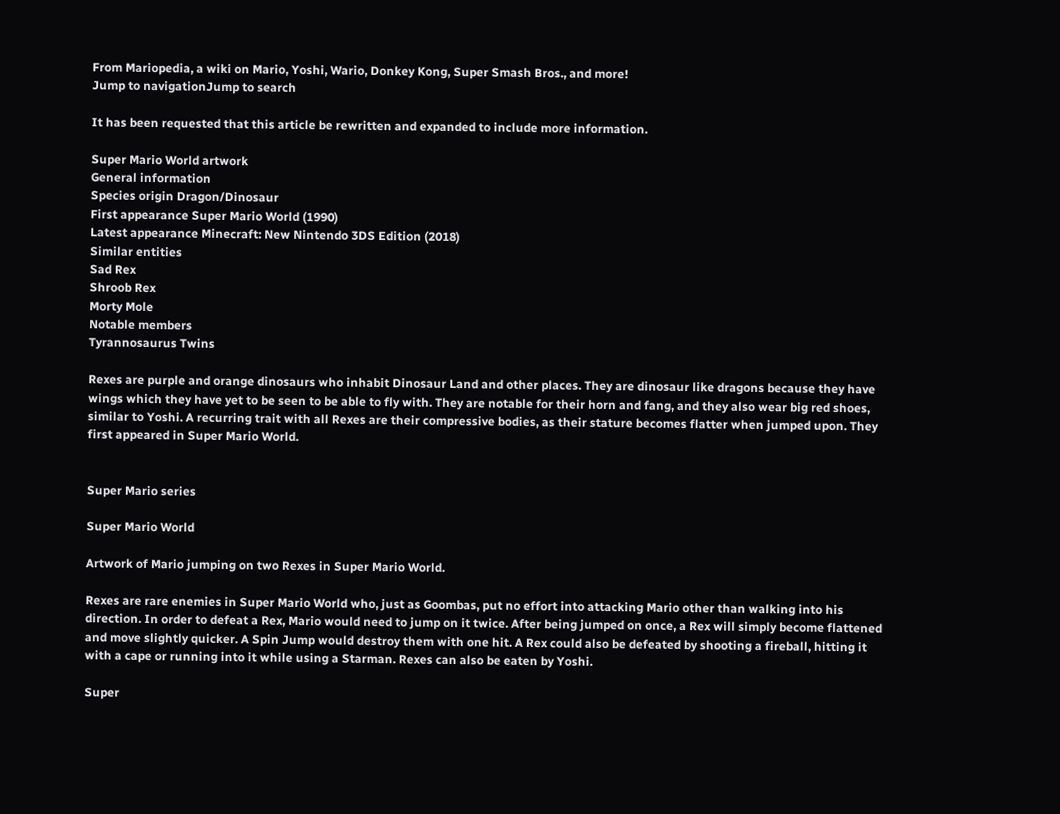From Mariopedia, a wiki on Mario, Yoshi, Wario, Donkey Kong, Super Smash Bros., and more!
Jump to navigationJump to search

It has been requested that this article be rewritten and expanded to include more information.

Super Mario World artwork
General information
Species origin Dragon/Dinosaur
First appearance Super Mario World (1990)
Latest appearance Minecraft: New Nintendo 3DS Edition (2018)
Similar entities
Sad Rex
Shroob Rex
Morty Mole
Notable members
Tyrannosaurus Twins

Rexes are purple and orange dinosaurs who inhabit Dinosaur Land and other places. They are dinosaur like dragons because they have wings which they have yet to be seen to be able to fly with. They are notable for their horn and fang, and they also wear big red shoes, similar to Yoshi. A recurring trait with all Rexes are their compressive bodies, as their stature becomes flatter when jumped upon. They first appeared in Super Mario World.


Super Mario series

Super Mario World

Artwork of Mario jumping on two Rexes in Super Mario World.

Rexes are rare enemies in Super Mario World who, just as Goombas, put no effort into attacking Mario other than walking into his direction. In order to defeat a Rex, Mario would need to jump on it twice. After being jumped on once, a Rex will simply become flattened and move slightly quicker. A Spin Jump would destroy them with one hit. A Rex could also be defeated by shooting a fireball, hitting it with a cape or running into it while using a Starman. Rexes can also be eaten by Yoshi.

Super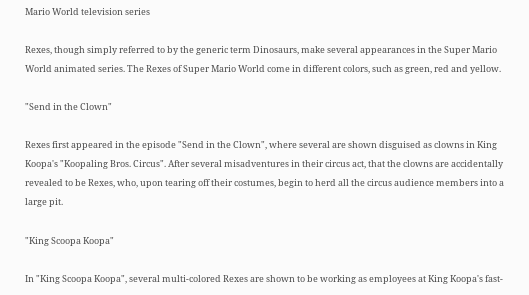Mario World television series

Rexes, though simply referred to by the generic term Dinosaurs, make several appearances in the Super Mario World animated series. The Rexes of Super Mario World come in different colors, such as green, red and yellow.

"Send in the Clown"

Rexes first appeared in the episode "Send in the Clown", where several are shown disguised as clowns in King Koopa's "Koopaling Bros. Circus". After several misadventures in their circus act, that the clowns are accidentally revealed to be Rexes, who, upon tearing off their costumes, begin to herd all the circus audience members into a large pit.

"King Scoopa Koopa"

In "King Scoopa Koopa", several multi-colored Rexes are shown to be working as employees at King Koopa's fast-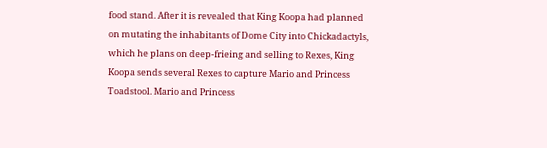food stand. After it is revealed that King Koopa had planned on mutating the inhabitants of Dome City into Chickadactyls, which he plans on deep-frieing and selling to Rexes, King Koopa sends several Rexes to capture Mario and Princess Toadstool. Mario and Princess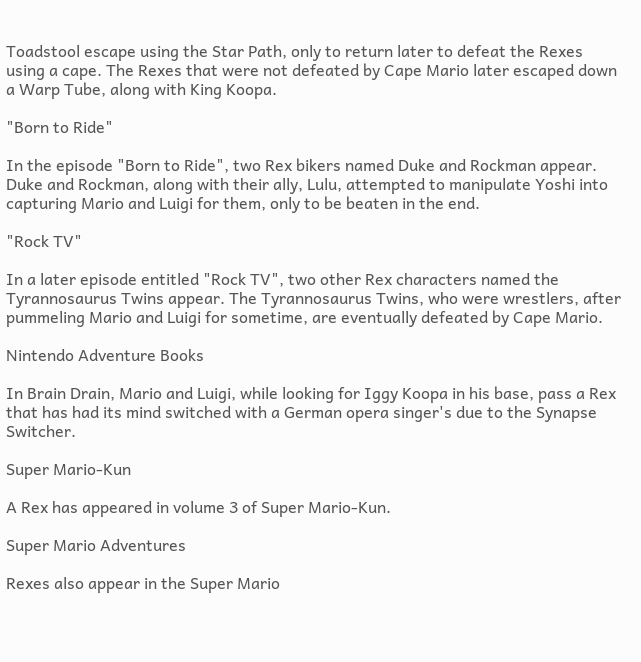Toadstool escape using the Star Path, only to return later to defeat the Rexes using a cape. The Rexes that were not defeated by Cape Mario later escaped down a Warp Tube, along with King Koopa.

"Born to Ride"

In the episode "Born to Ride", two Rex bikers named Duke and Rockman appear. Duke and Rockman, along with their ally, Lulu, attempted to manipulate Yoshi into capturing Mario and Luigi for them, only to be beaten in the end.

"Rock TV"

In a later episode entitled "Rock TV", two other Rex characters named the Tyrannosaurus Twins appear. The Tyrannosaurus Twins, who were wrestlers, after pummeling Mario and Luigi for sometime, are eventually defeated by Cape Mario.

Nintendo Adventure Books

In Brain Drain, Mario and Luigi, while looking for Iggy Koopa in his base, pass a Rex that has had its mind switched with a German opera singer's due to the Synapse Switcher.

Super Mario-Kun

A Rex has appeared in volume 3 of Super Mario-Kun.

Super Mario Adventures

Rexes also appear in the Super Mario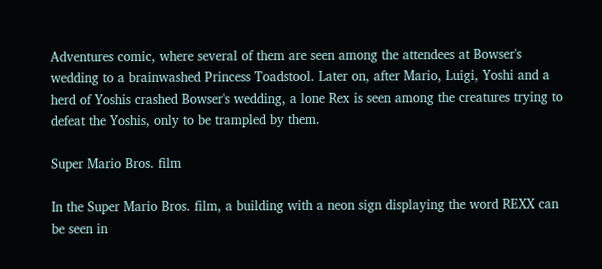Adventures comic, where several of them are seen among the attendees at Bowser's wedding to a brainwashed Princess Toadstool. Later on, after Mario, Luigi, Yoshi and a herd of Yoshis crashed Bowser's wedding, a lone Rex is seen among the creatures trying to defeat the Yoshis, only to be trampled by them.

Super Mario Bros. film

In the Super Mario Bros. film, a building with a neon sign displaying the word REXX can be seen in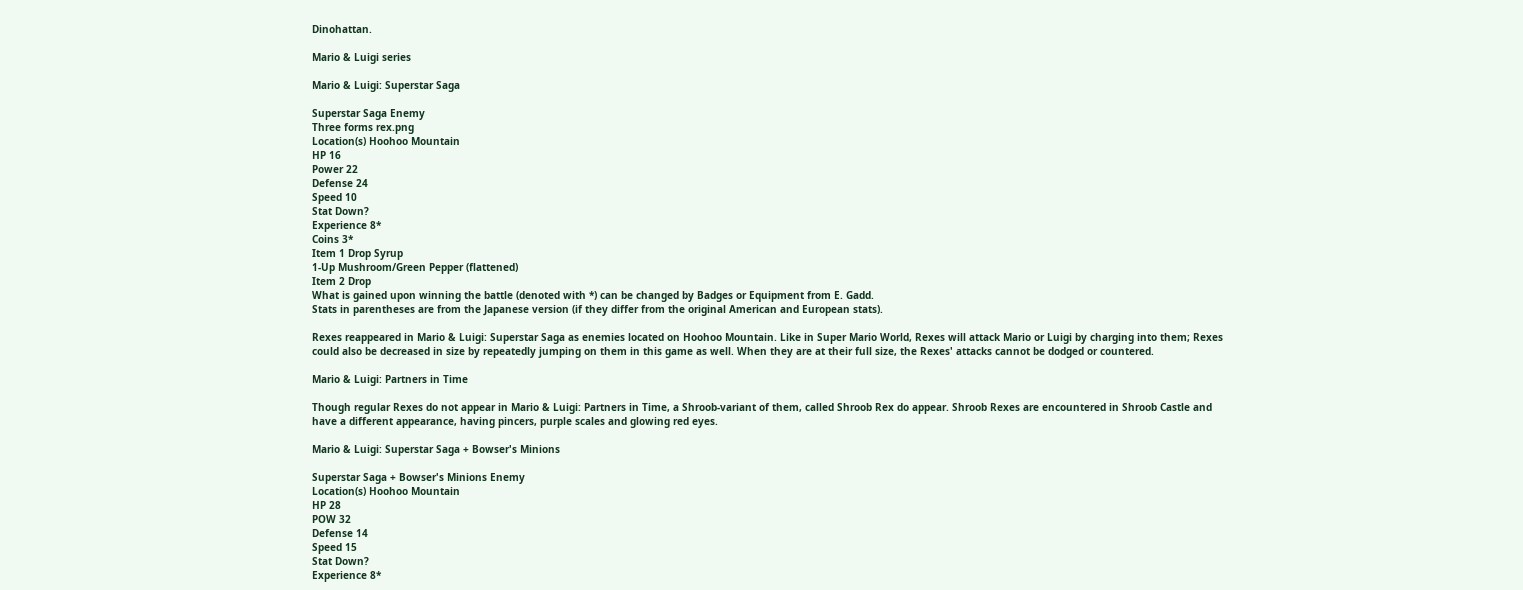Dinohattan.

Mario & Luigi series

Mario & Luigi: Superstar Saga

Superstar Saga Enemy
Three forms rex.png
Location(s) Hoohoo Mountain
HP 16
Power 22
Defense 24
Speed 10
Stat Down?
Experience 8*
Coins 3*
Item 1 Drop Syrup
1-Up Mushroom/Green Pepper (flattened)
Item 2 Drop
What is gained upon winning the battle (denoted with *) can be changed by Badges or Equipment from E. Gadd.
Stats in parentheses are from the Japanese version (if they differ from the original American and European stats).

Rexes reappeared in Mario & Luigi: Superstar Saga as enemies located on Hoohoo Mountain. Like in Super Mario World, Rexes will attack Mario or Luigi by charging into them; Rexes could also be decreased in size by repeatedly jumping on them in this game as well. When they are at their full size, the Rexes' attacks cannot be dodged or countered.

Mario & Luigi: Partners in Time

Though regular Rexes do not appear in Mario & Luigi: Partners in Time, a Shroob-variant of them, called Shroob Rex do appear. Shroob Rexes are encountered in Shroob Castle and have a different appearance, having pincers, purple scales and glowing red eyes.

Mario & Luigi: Superstar Saga + Bowser's Minions

Superstar Saga + Bowser's Minions Enemy
Location(s) Hoohoo Mountain
HP 28
POW 32
Defense 14
Speed 15
Stat Down?
Experience 8*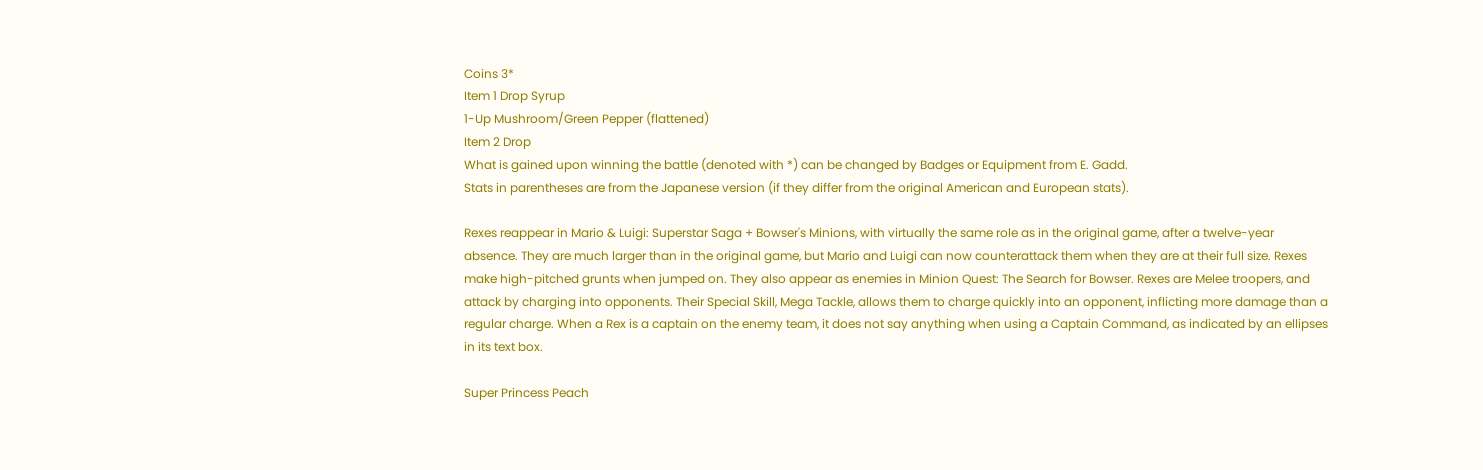Coins 3*
Item 1 Drop Syrup
1-Up Mushroom/Green Pepper (flattened)
Item 2 Drop
What is gained upon winning the battle (denoted with *) can be changed by Badges or Equipment from E. Gadd.
Stats in parentheses are from the Japanese version (if they differ from the original American and European stats).

Rexes reappear in Mario & Luigi: Superstar Saga + Bowser's Minions, with virtually the same role as in the original game, after a twelve-year absence. They are much larger than in the original game, but Mario and Luigi can now counterattack them when they are at their full size. Rexes make high-pitched grunts when jumped on. They also appear as enemies in Minion Quest: The Search for Bowser. Rexes are Melee troopers, and attack by charging into opponents. Their Special Skill, Mega Tackle, allows them to charge quickly into an opponent, inflicting more damage than a regular charge. When a Rex is a captain on the enemy team, it does not say anything when using a Captain Command, as indicated by an ellipses in its text box.

Super Princess Peach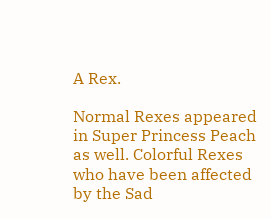A Rex.

Normal Rexes appeared in Super Princess Peach as well. Colorful Rexes who have been affected by the Sad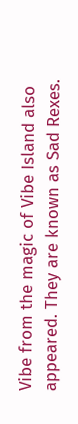Vibe from the magic of Vibe Island also appeared. They are known as Sad Rexes.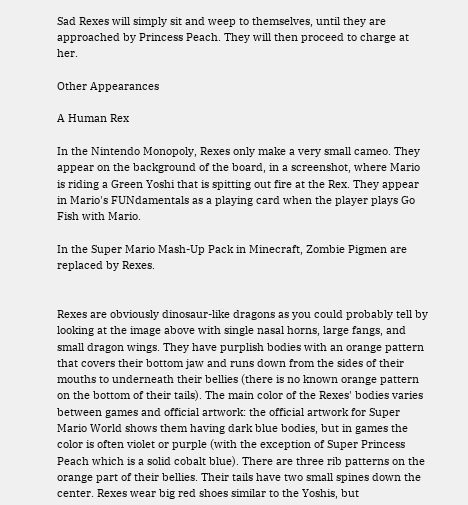Sad Rexes will simply sit and weep to themselves, until they are approached by Princess Peach. They will then proceed to charge at her.

Other Appearances

A Human Rex

In the Nintendo Monopoly, Rexes only make a very small cameo. They appear on the background of the board, in a screenshot, where Mario is riding a Green Yoshi that is spitting out fire at the Rex. They appear in Mario's FUNdamentals as a playing card when the player plays Go Fish with Mario.

In the Super Mario Mash-Up Pack in Minecraft, Zombie Pigmen are replaced by Rexes.


Rexes are obviously dinosaur-like dragons as you could probably tell by looking at the image above with single nasal horns, large fangs, and small dragon wings. They have purplish bodies with an orange pattern that covers their bottom jaw and runs down from the sides of their mouths to underneath their bellies (there is no known orange pattern on the bottom of their tails). The main color of the Rexes' bodies varies between games and official artwork: the official artwork for Super Mario World shows them having dark blue bodies, but in games the color is often violet or purple (with the exception of Super Princess Peach which is a solid cobalt blue). There are three rib patterns on the orange part of their bellies. Their tails have two small spines down the center. Rexes wear big red shoes similar to the Yoshis, but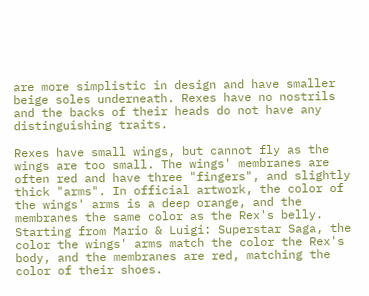are more simplistic in design and have smaller beige soles underneath. Rexes have no nostrils and the backs of their heads do not have any distinguishing traits.

Rexes have small wings, but cannot fly as the wings are too small. The wings' membranes are often red and have three "fingers", and slightly thick "arms". In official artwork, the color of the wings' arms is a deep orange, and the membranes the same color as the Rex's belly. Starting from Mario & Luigi: Superstar Saga, the color the wings' arms match the color the Rex's body, and the membranes are red, matching the color of their shoes.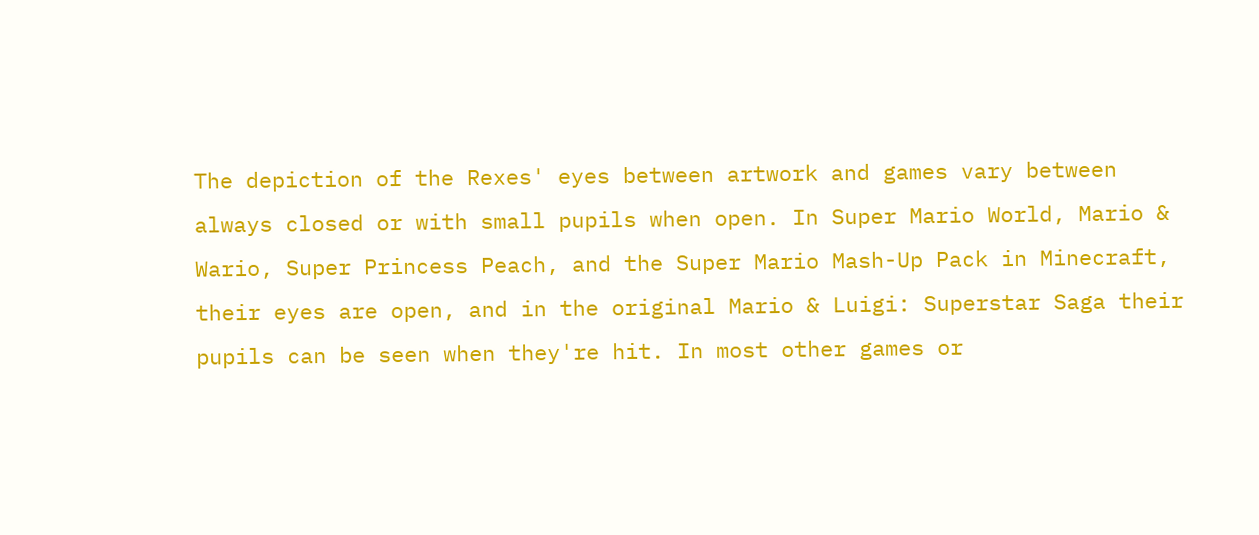The depiction of the Rexes' eyes between artwork and games vary between always closed or with small pupils when open. In Super Mario World, Mario & Wario, Super Princess Peach, and the Super Mario Mash-Up Pack in Minecraft, their eyes are open, and in the original Mario & Luigi: Superstar Saga their pupils can be seen when they're hit. In most other games or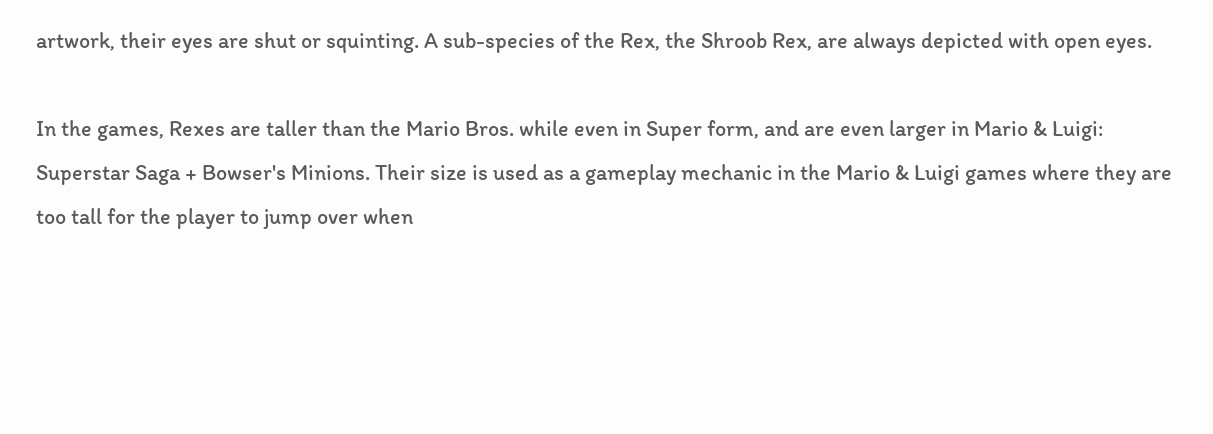artwork, their eyes are shut or squinting. A sub-species of the Rex, the Shroob Rex, are always depicted with open eyes.

In the games, Rexes are taller than the Mario Bros. while even in Super form, and are even larger in Mario & Luigi: Superstar Saga + Bowser's Minions. Their size is used as a gameplay mechanic in the Mario & Luigi games where they are too tall for the player to jump over when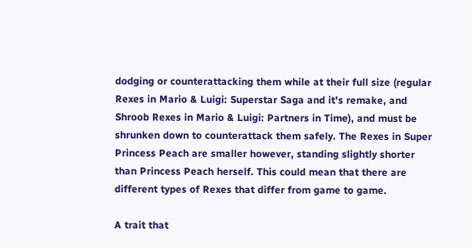dodging or counterattacking them while at their full size (regular Rexes in Mario & Luigi: Superstar Saga and it's remake, and Shroob Rexes in Mario & Luigi: Partners in Time), and must be shrunken down to counterattack them safely. The Rexes in Super Princess Peach are smaller however, standing slightly shorter than Princess Peach herself. This could mean that there are different types of Rexes that differ from game to game.

A trait that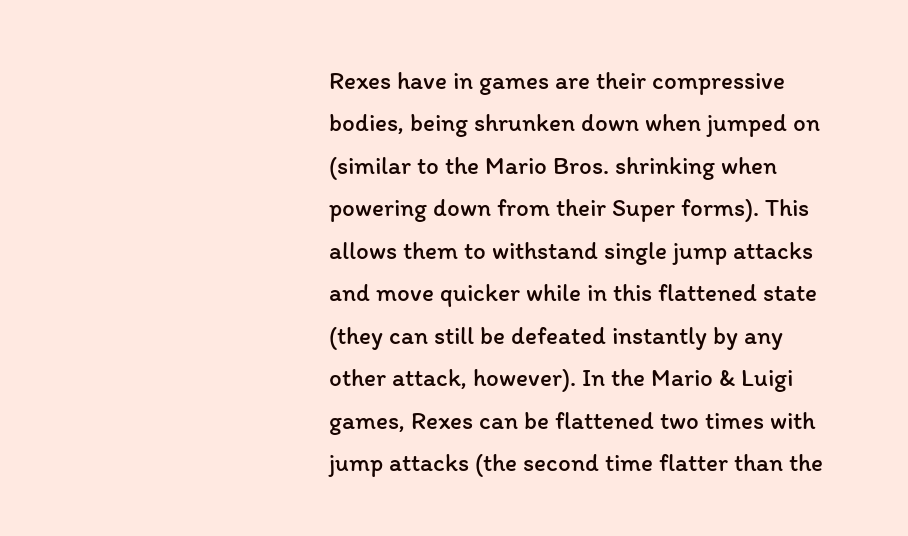Rexes have in games are their compressive bodies, being shrunken down when jumped on (similar to the Mario Bros. shrinking when powering down from their Super forms). This allows them to withstand single jump attacks and move quicker while in this flattened state (they can still be defeated instantly by any other attack, however). In the Mario & Luigi games, Rexes can be flattened two times with jump attacks (the second time flatter than the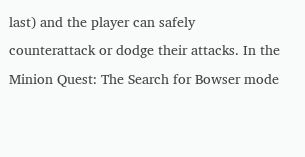last) and the player can safely counterattack or dodge their attacks. In the Minion Quest: The Search for Bowser mode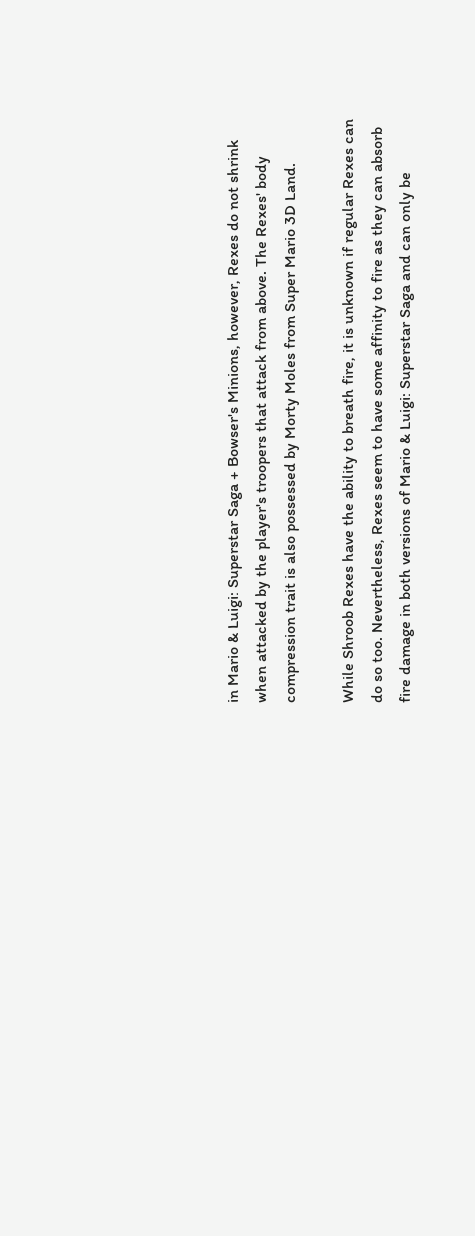in Mario & Luigi: Superstar Saga + Bowser's Minions, however, Rexes do not shrink when attacked by the player's troopers that attack from above. The Rexes' body compression trait is also possessed by Morty Moles from Super Mario 3D Land.

While Shroob Rexes have the ability to breath fire, it is unknown if regular Rexes can do so too. Nevertheless, Rexes seem to have some affinity to fire as they can absorb fire damage in both versions of Mario & Luigi: Superstar Saga and can only be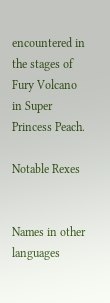encountered in the stages of Fury Volcano in Super Princess Peach.

Notable Rexes


Names in other languages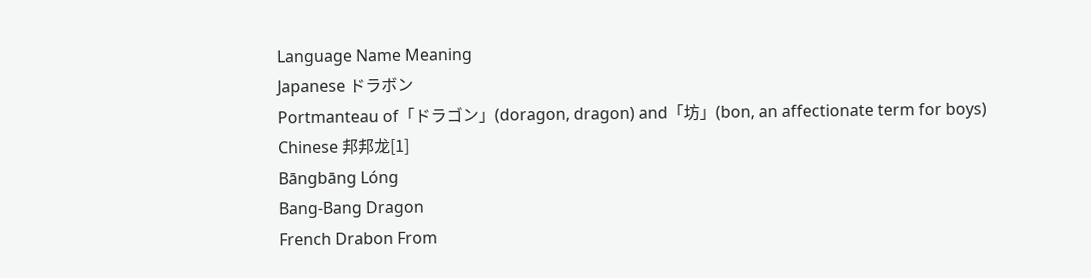Language Name Meaning
Japanese ドラボン
Portmanteau of「ドラゴン」(doragon, dragon) and「坊」(bon, an affectionate term for boys)
Chinese 邦邦龙[1]
Bāngbāng Lóng
Bang-Bang Dragon
French Drabon From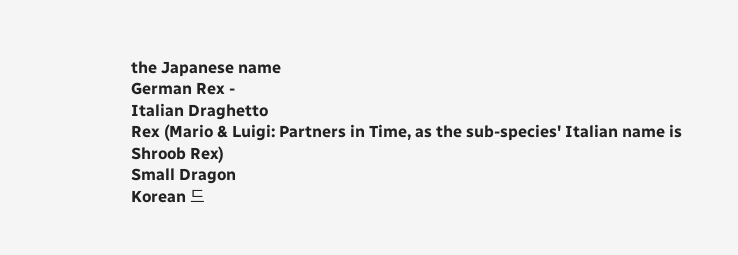the Japanese name
German Rex -
Italian Draghetto
Rex (Mario & Luigi: Partners in Time, as the sub-species' Italian name is Shroob Rex)
Small Dragon
Korean 드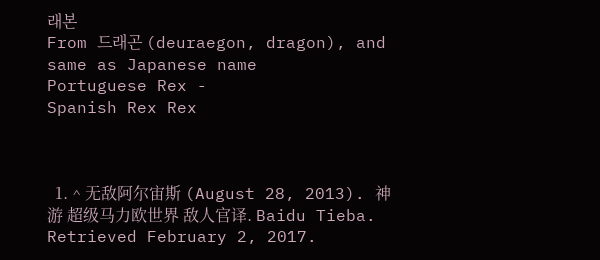래본
From 드래곤 (deuraegon, dragon), and same as Japanese name
Portuguese Rex -
Spanish Rex Rex



  1. ^ 无敌阿尔宙斯 (August 28, 2013). 神游 超级马力欧世界 敌人官译. Baidu Tieba. Retrieved February 2, 2017.